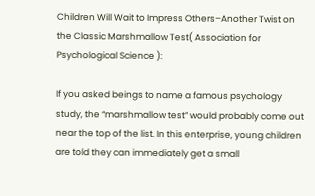Children Will Wait to Impress Others–Another Twist on the Classic Marshmallow Test( Association for Psychological Science ):

If you asked beings to name a famous psychology study, the “marshmallow test” would probably come out near the top of the list. In this enterprise, young children are told they can immediately get a small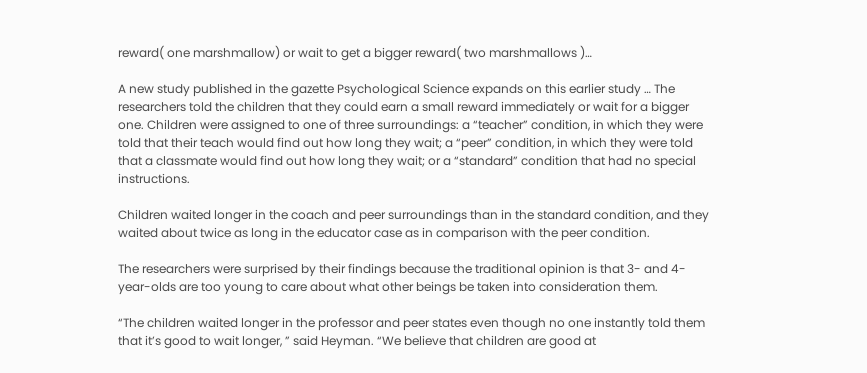reward( one marshmallow) or wait to get a bigger reward( two marshmallows )…

A new study published in the gazette Psychological Science expands on this earlier study … The researchers told the children that they could earn a small reward immediately or wait for a bigger one. Children were assigned to one of three surroundings: a “teacher” condition, in which they were told that their teach would find out how long they wait; a “peer” condition, in which they were told that a classmate would find out how long they wait; or a “standard” condition that had no special instructions.

Children waited longer in the coach and peer surroundings than in the standard condition, and they waited about twice as long in the educator case as in comparison with the peer condition.

The researchers were surprised by their findings because the traditional opinion is that 3- and 4-year-olds are too young to care about what other beings be taken into consideration them.

“The children waited longer in the professor and peer states even though no one instantly told them that it’s good to wait longer, ” said Heyman. “We believe that children are good at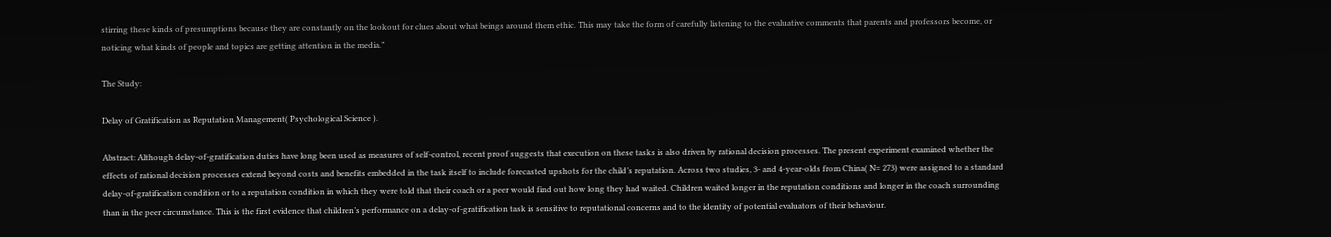stirring these kinds of presumptions because they are constantly on the lookout for clues about what beings around them ethic. This may take the form of carefully listening to the evaluative comments that parents and professors become, or noticing what kinds of people and topics are getting attention in the media.”

The Study:

Delay of Gratification as Reputation Management( Psychological Science ).

Abstract: Although delay-of-gratification duties have long been used as measures of self-control, recent proof suggests that execution on these tasks is also driven by rational decision processes. The present experiment examined whether the effects of rational decision processes extend beyond costs and benefits embedded in the task itself to include forecasted upshots for the child’s reputation. Across two studies, 3- and 4-year-olds from China( N= 273) were assigned to a standard delay-of-gratification condition or to a reputation condition in which they were told that their coach or a peer would find out how long they had waited. Children waited longer in the reputation conditions and longer in the coach surrounding than in the peer circumstance. This is the first evidence that children’s performance on a delay-of-gratification task is sensitive to reputational concerns and to the identity of potential evaluators of their behaviour.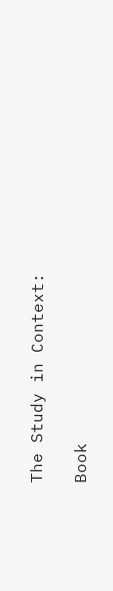The Study in Context:

Book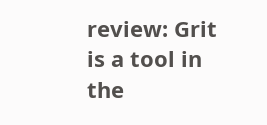review: Grit is a tool in the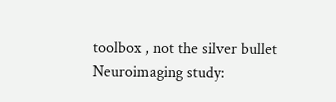toolbox , not the silver bullet Neuroimaging study: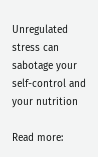Unregulated stress can sabotage your self-control and your nutrition

Read more: